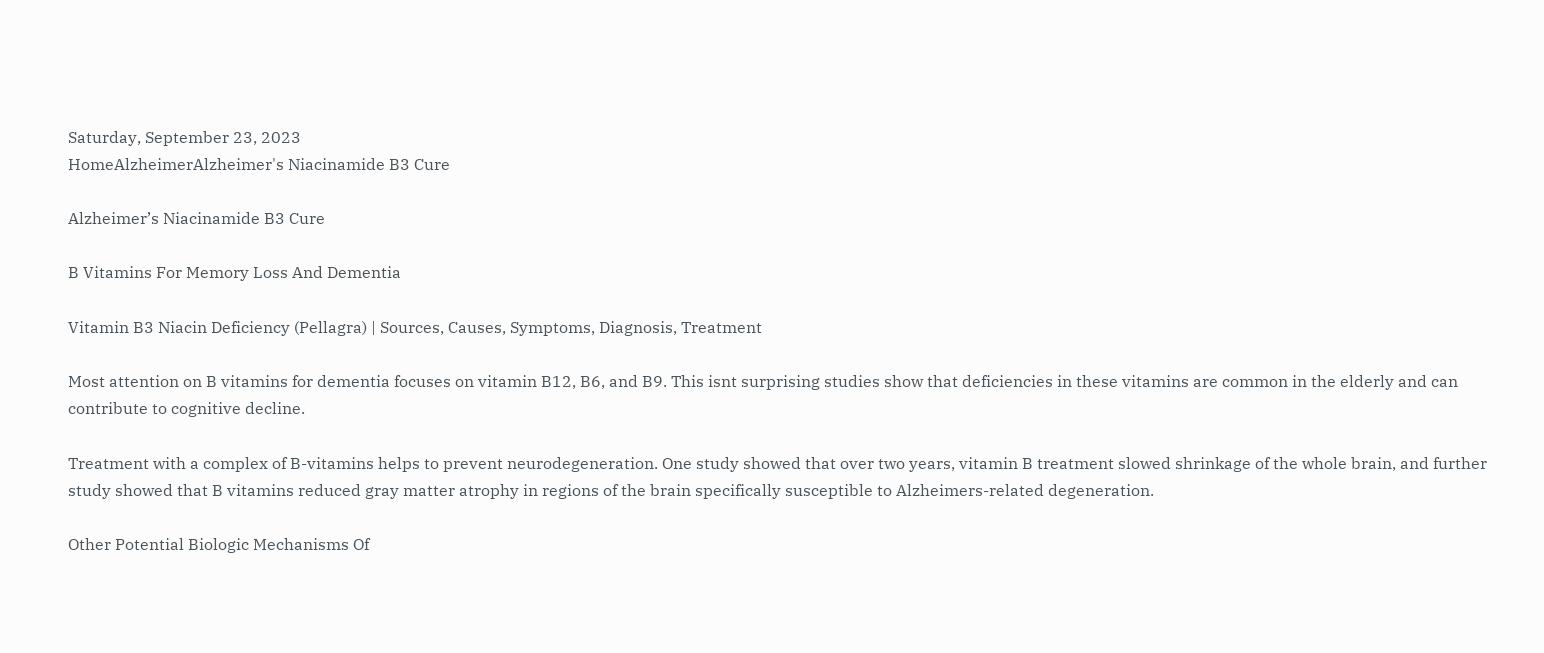Saturday, September 23, 2023
HomeAlzheimerAlzheimer's Niacinamide B3 Cure

Alzheimer’s Niacinamide B3 Cure

B Vitamins For Memory Loss And Dementia

Vitamin B3 Niacin Deficiency (Pellagra) | Sources, Causes, Symptoms, Diagnosis, Treatment

Most attention on B vitamins for dementia focuses on vitamin B12, B6, and B9. This isnt surprising studies show that deficiencies in these vitamins are common in the elderly and can contribute to cognitive decline.

Treatment with a complex of B-vitamins helps to prevent neurodegeneration. One study showed that over two years, vitamin B treatment slowed shrinkage of the whole brain, and further study showed that B vitamins reduced gray matter atrophy in regions of the brain specifically susceptible to Alzheimers-related degeneration.

Other Potential Biologic Mechanisms Of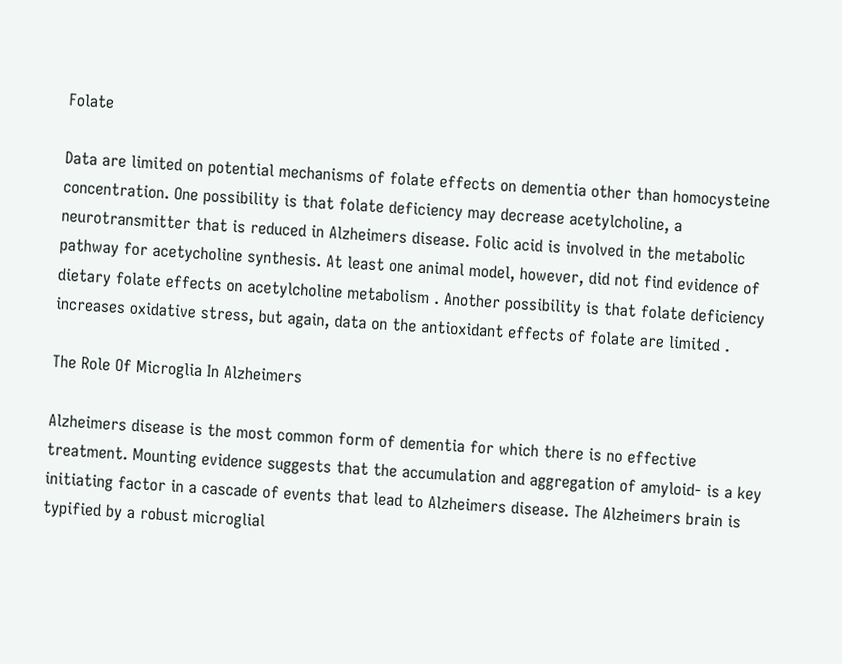Folate

Data are limited on potential mechanisms of folate effects on dementia other than homocysteine concentration. One possibility is that folate deficiency may decrease acetylcholine, a neurotransmitter that is reduced in Alzheimers disease. Folic acid is involved in the metabolic pathway for acetycholine synthesis. At least one animal model, however, did not find evidence of dietary folate effects on acetylcholine metabolism . Another possibility is that folate deficiency increases oxidative stress, but again, data on the antioxidant effects of folate are limited .

The Role Of Microglia In Alzheimers

Alzheimers disease is the most common form of dementia for which there is no effective treatment. Mounting evidence suggests that the accumulation and aggregation of amyloid- is a key initiating factor in a cascade of events that lead to Alzheimers disease. The Alzheimers brain is typified by a robust microglial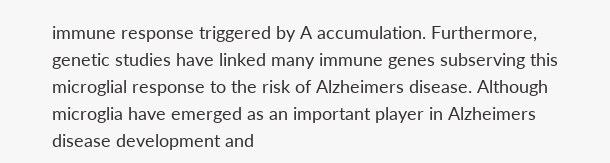immune response triggered by A accumulation. Furthermore, genetic studies have linked many immune genes subserving this microglial response to the risk of Alzheimers disease. Although microglia have emerged as an important player in Alzheimers disease development and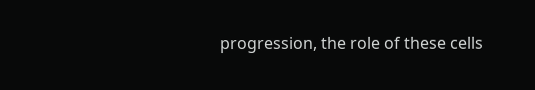progression, the role of these cells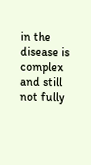in the disease is complex and still not fully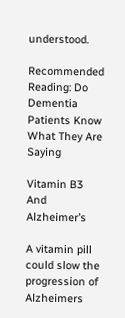understood.

Recommended Reading: Do Dementia Patients Know What They Are Saying

Vitamin B3 And Alzheimer’s

A vitamin pill could slow the progression of Alzheimers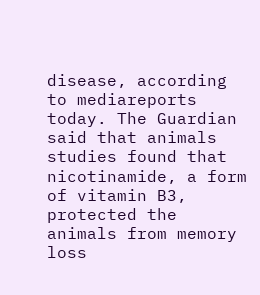disease, according to mediareports today. The Guardian said that animals studies found that nicotinamide, a form of vitamin B3, protected the animals from memory loss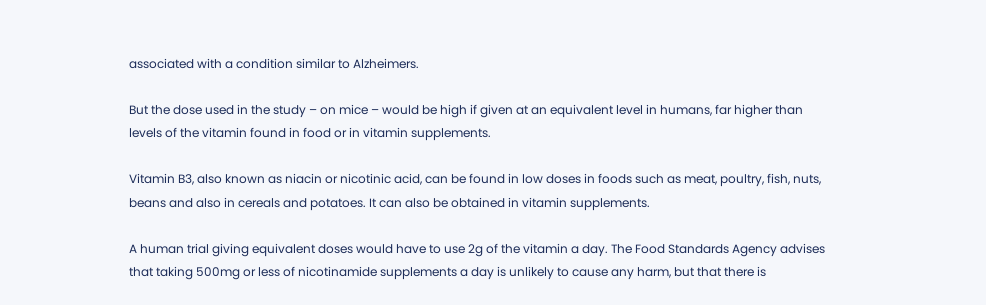associated with a condition similar to Alzheimers.

But the dose used in the study – on mice – would be high if given at an equivalent level in humans, far higher than levels of the vitamin found in food or in vitamin supplements.

Vitamin B3, also known as niacin or nicotinic acid, can be found in low doses in foods such as meat, poultry, fish, nuts, beans and also in cereals and potatoes. It can also be obtained in vitamin supplements.

A human trial giving equivalent doses would have to use 2g of the vitamin a day. The Food Standards Agency advises that taking 500mg or less of nicotinamide supplements a day is unlikely to cause any harm, but that there is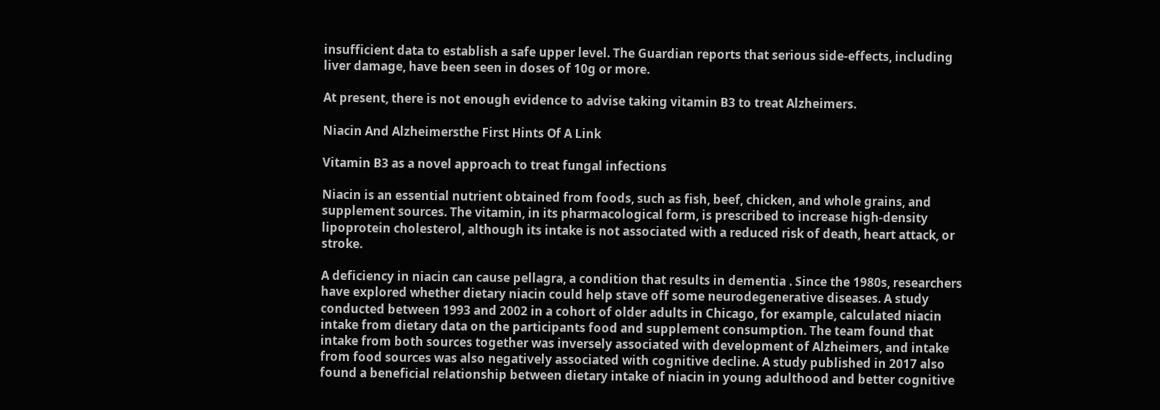insufficient data to establish a safe upper level. The Guardian reports that serious side-effects, including liver damage, have been seen in doses of 10g or more.

At present, there is not enough evidence to advise taking vitamin B3 to treat Alzheimers.

Niacin And Alzheimersthe First Hints Of A Link

Vitamin B3 as a novel approach to treat fungal infections

Niacin is an essential nutrient obtained from foods, such as fish, beef, chicken, and whole grains, and supplement sources. The vitamin, in its pharmacological form, is prescribed to increase high-density lipoprotein cholesterol, although its intake is not associated with a reduced risk of death, heart attack, or stroke.

A deficiency in niacin can cause pellagra, a condition that results in dementia . Since the 1980s, researchers have explored whether dietary niacin could help stave off some neurodegenerative diseases. A study conducted between 1993 and 2002 in a cohort of older adults in Chicago, for example, calculated niacin intake from dietary data on the participants food and supplement consumption. The team found that intake from both sources together was inversely associated with development of Alzheimers, and intake from food sources was also negatively associated with cognitive decline. A study published in 2017 also found a beneficial relationship between dietary intake of niacin in young adulthood and better cognitive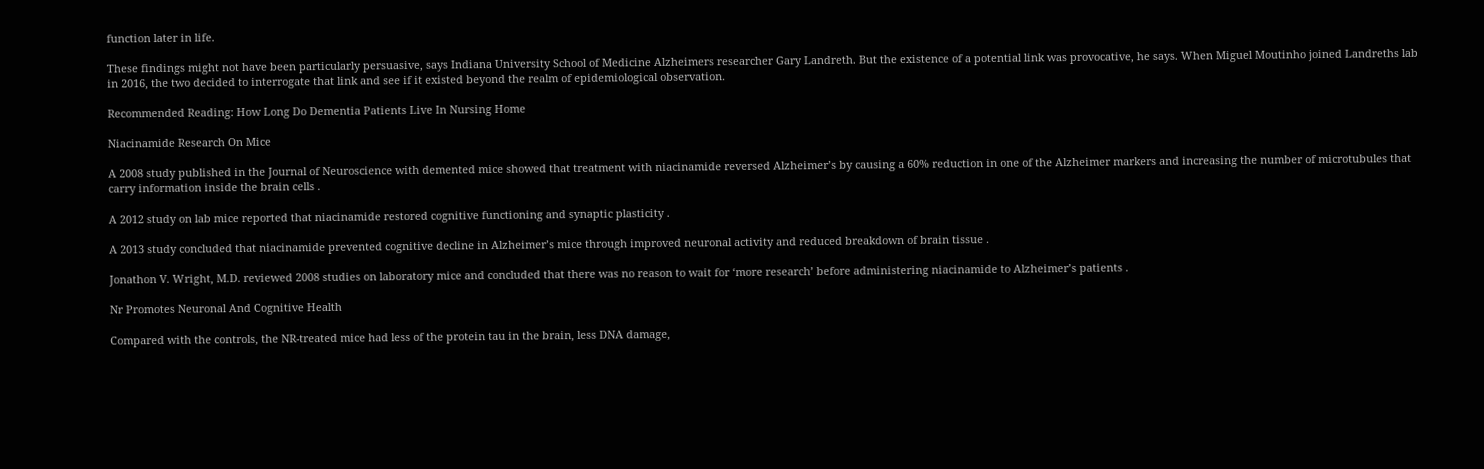function later in life.

These findings might not have been particularly persuasive, says Indiana University School of Medicine Alzheimers researcher Gary Landreth. But the existence of a potential link was provocative, he says. When Miguel Moutinho joined Landreths lab in 2016, the two decided to interrogate that link and see if it existed beyond the realm of epidemiological observation.

Recommended Reading: How Long Do Dementia Patients Live In Nursing Home

Niacinamide Research On Mice

A 2008 study published in the Journal of Neuroscience with demented mice showed that treatment with niacinamide reversed Alzheimer’s by causing a 60% reduction in one of the Alzheimer markers and increasing the number of microtubules that carry information inside the brain cells .

A 2012 study on lab mice reported that niacinamide restored cognitive functioning and synaptic plasticity .

A 2013 study concluded that niacinamide prevented cognitive decline in Alzheimer’s mice through improved neuronal activity and reduced breakdown of brain tissue .

Jonathon V. Wright, M.D. reviewed 2008 studies on laboratory mice and concluded that there was no reason to wait for ‘more research’ before administering niacinamide to Alzheimer’s patients .

Nr Promotes Neuronal And Cognitive Health

Compared with the controls, the NR-treated mice had less of the protein tau in the brain, less DNA damage,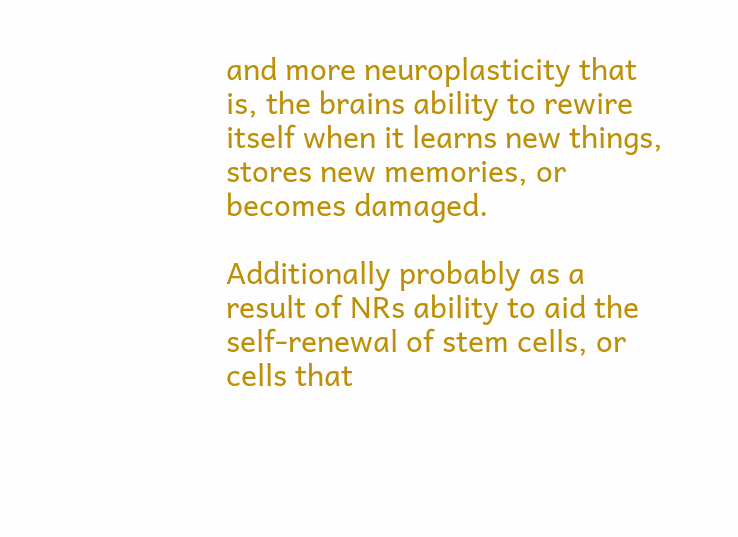and more neuroplasticity that is, the brains ability to rewire itself when it learns new things, stores new memories, or becomes damaged.

Additionally probably as a result of NRs ability to aid the self-renewal of stem cells, or cells that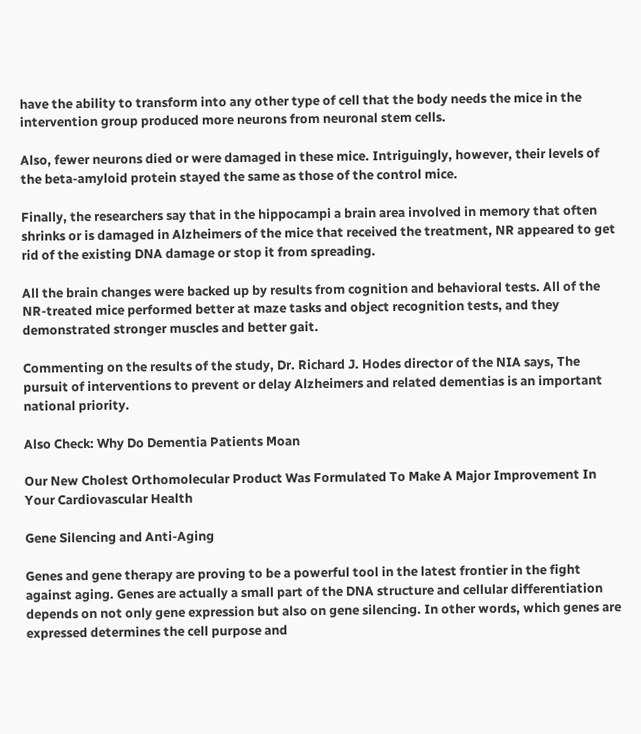have the ability to transform into any other type of cell that the body needs the mice in the intervention group produced more neurons from neuronal stem cells.

Also, fewer neurons died or were damaged in these mice. Intriguingly, however, their levels of the beta-amyloid protein stayed the same as those of the control mice.

Finally, the researchers say that in the hippocampi a brain area involved in memory that often shrinks or is damaged in Alzheimers of the mice that received the treatment, NR appeared to get rid of the existing DNA damage or stop it from spreading.

All the brain changes were backed up by results from cognition and behavioral tests. All of the NR-treated mice performed better at maze tasks and object recognition tests, and they demonstrated stronger muscles and better gait.

Commenting on the results of the study, Dr. Richard J. Hodes director of the NIA says, The pursuit of interventions to prevent or delay Alzheimers and related dementias is an important national priority.

Also Check: Why Do Dementia Patients Moan

Our New Cholest Orthomolecular Product Was Formulated To Make A Major Improvement In Your Cardiovascular Health

Gene Silencing and Anti-Aging

Genes and gene therapy are proving to be a powerful tool in the latest frontier in the fight against aging. Genes are actually a small part of the DNA structure and cellular differentiation depends on not only gene expression but also on gene silencing. In other words, which genes are expressed determines the cell purpose and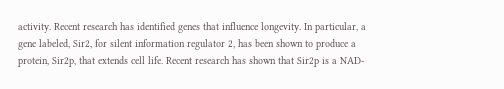activity. Recent research has identified genes that influence longevity. In particular, a gene labeled, Sir2, for silent information regulator 2, has been shown to produce a protein, Sir2p, that extends cell life. Recent research has shown that Sir2p is a NAD-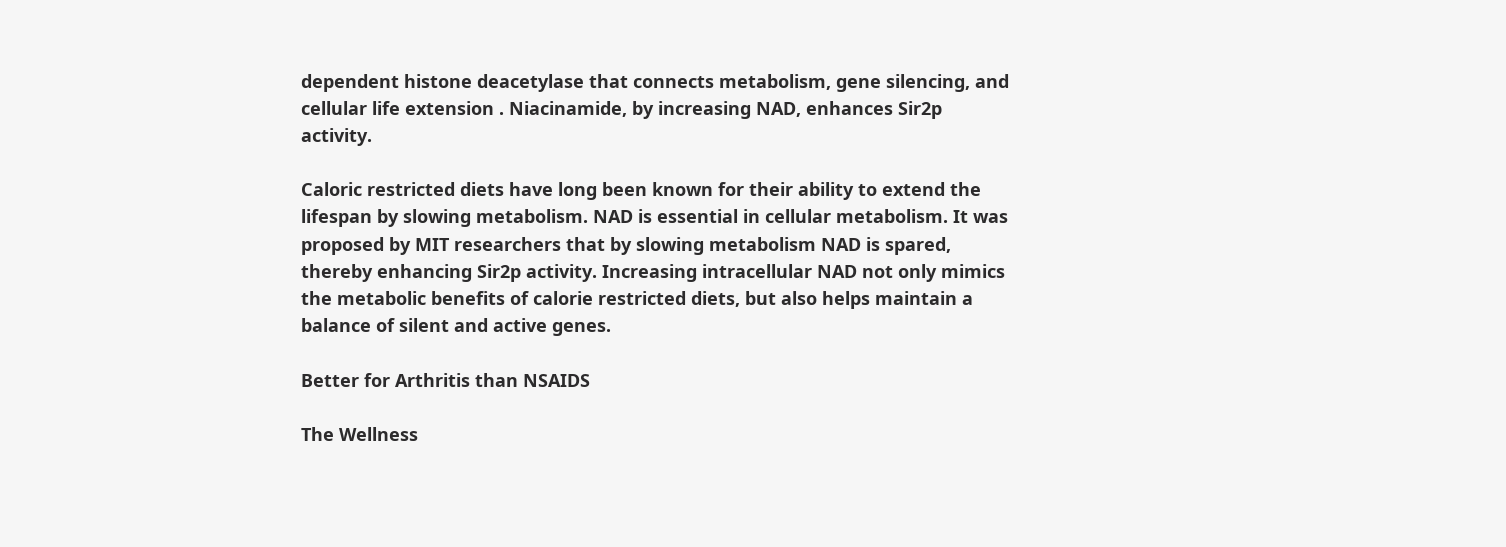dependent histone deacetylase that connects metabolism, gene silencing, and cellular life extension . Niacinamide, by increasing NAD, enhances Sir2p activity.

Caloric restricted diets have long been known for their ability to extend the lifespan by slowing metabolism. NAD is essential in cellular metabolism. It was proposed by MIT researchers that by slowing metabolism NAD is spared, thereby enhancing Sir2p activity. Increasing intracellular NAD not only mimics the metabolic benefits of calorie restricted diets, but also helps maintain a balance of silent and active genes.

Better for Arthritis than NSAIDS

The Wellness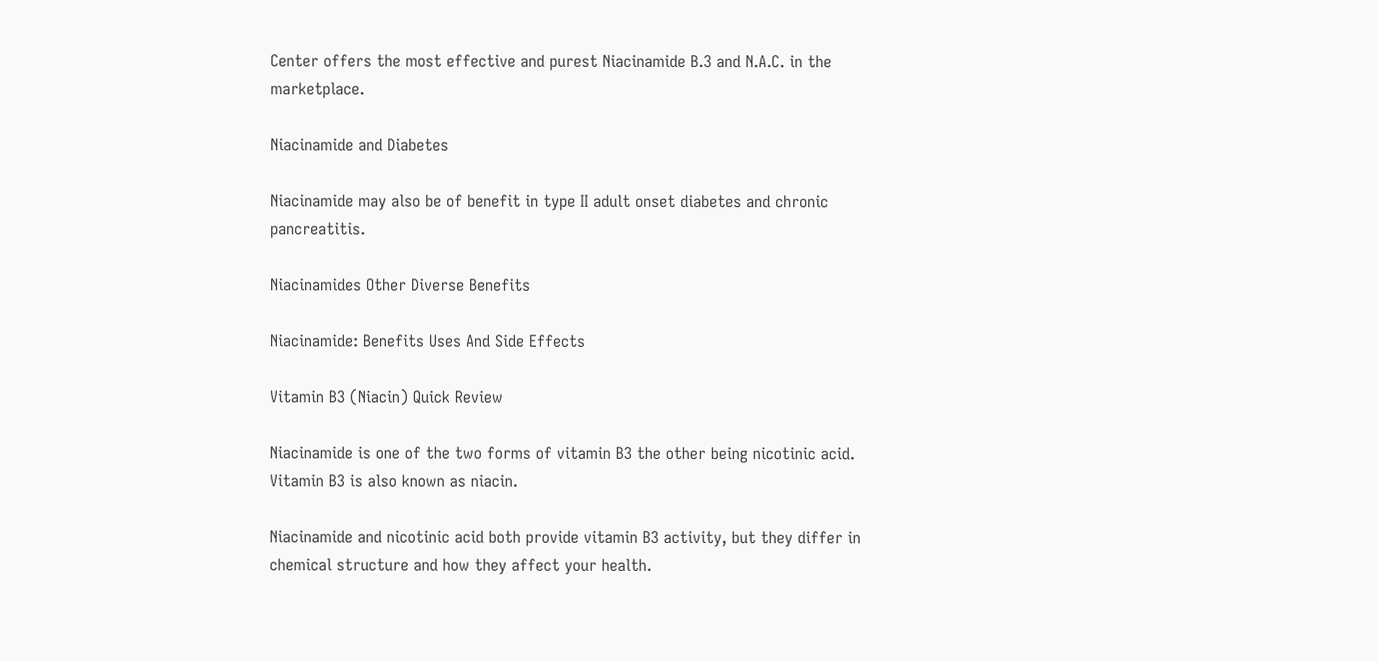Center offers the most effective and purest Niacinamide B.3 and N.A.C. in the marketplace.

Niacinamide and Diabetes

Niacinamide may also be of benefit in type II adult onset diabetes and chronic pancreatitis.

Niacinamides Other Diverse Benefits

Niacinamide: Benefits Uses And Side Effects

Vitamin B3 (Niacin) Quick Review

Niacinamide is one of the two forms of vitamin B3 the other being nicotinic acid. Vitamin B3 is also known as niacin.

Niacinamide and nicotinic acid both provide vitamin B3 activity, but they differ in chemical structure and how they affect your health.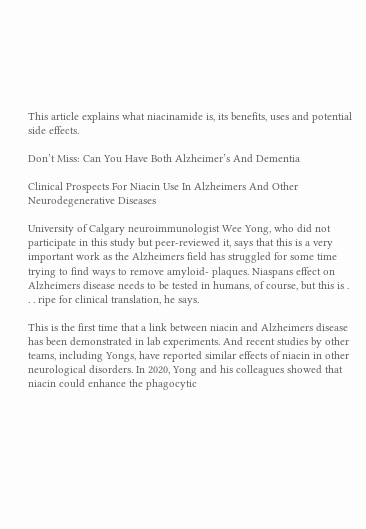This article explains what niacinamide is, its benefits, uses and potential side effects.

Don’t Miss: Can You Have Both Alzheimer’s And Dementia

Clinical Prospects For Niacin Use In Alzheimers And Other Neurodegenerative Diseases

University of Calgary neuroimmunologist Wee Yong, who did not participate in this study but peer-reviewed it, says that this is a very important work as the Alzheimers field has struggled for some time trying to find ways to remove amyloid- plaques. Niaspans effect on Alzheimers disease needs to be tested in humans, of course, but this is . . . ripe for clinical translation, he says.

This is the first time that a link between niacin and Alzheimers disease has been demonstrated in lab experiments. And recent studies by other teams, including Yongs, have reported similar effects of niacin in other neurological disorders. In 2020, Yong and his colleagues showed that niacin could enhance the phagocytic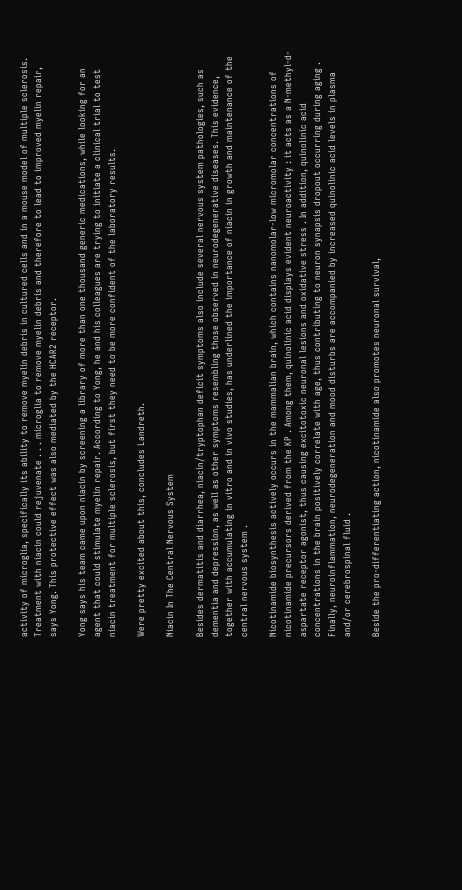activity of microglia, specifically its ability to remove myelin debris in cultured cells and in a mouse model of multiple sclerosis. Treatment with niacin could rejuvenate . . . microglia to remove myelin debris and therefore to lead to improved myelin repair, says Yong. This protective effect was also mediated by the HCAR2 receptor.

Yong says his team came upon niacin by screening a library of more than one thousand generic medications, while looking for an agent that could stimulate myelin repair. According to Yong, he and his colleagues are trying to initiate a clinical trial to test niacin treatment for multiple sclerosis, but first they need to be more confident of the laboratory results.

Were pretty excited about this, concludes Landreth.

Niacin In The Central Nervous System

Besides dermatitis and diarrhea, niacin/tryptophan deficit symptoms also include several nervous system pathologies, such as dementia and depression, as well as other symptoms resembling those observed in neurodegenerative diseases. This evidence, together with accumulating in vitro and in vivo studies, has underlined the importance of niacin in growth and maintenance of the central nervous system .

Nicotinamide biosynthesis actively occurs in the mammalian brain, which contains nanomolar-low micromolar concentrations of nicotinamide precursors derived from the KP . Among them, quinolinic acid displays evident neuroactivity : it acts as a N-methyl-d-aspartate receptor agonist, thus causing excitotoxic neuronal lesions and oxidative stress . In addition, quinolinic acid concentrations in the brain positively correlate with age, thus contributing to neuron synapsis dropout occurring during aging . Finally, neuroinflammation, neurodegeneration and mood disturbs are accompanied by increased quinolinic acid levels in plasma and/or cerebrospinal fluid .

Beside the pro-differentiating action, nicotinamide also promotes neuronal survival,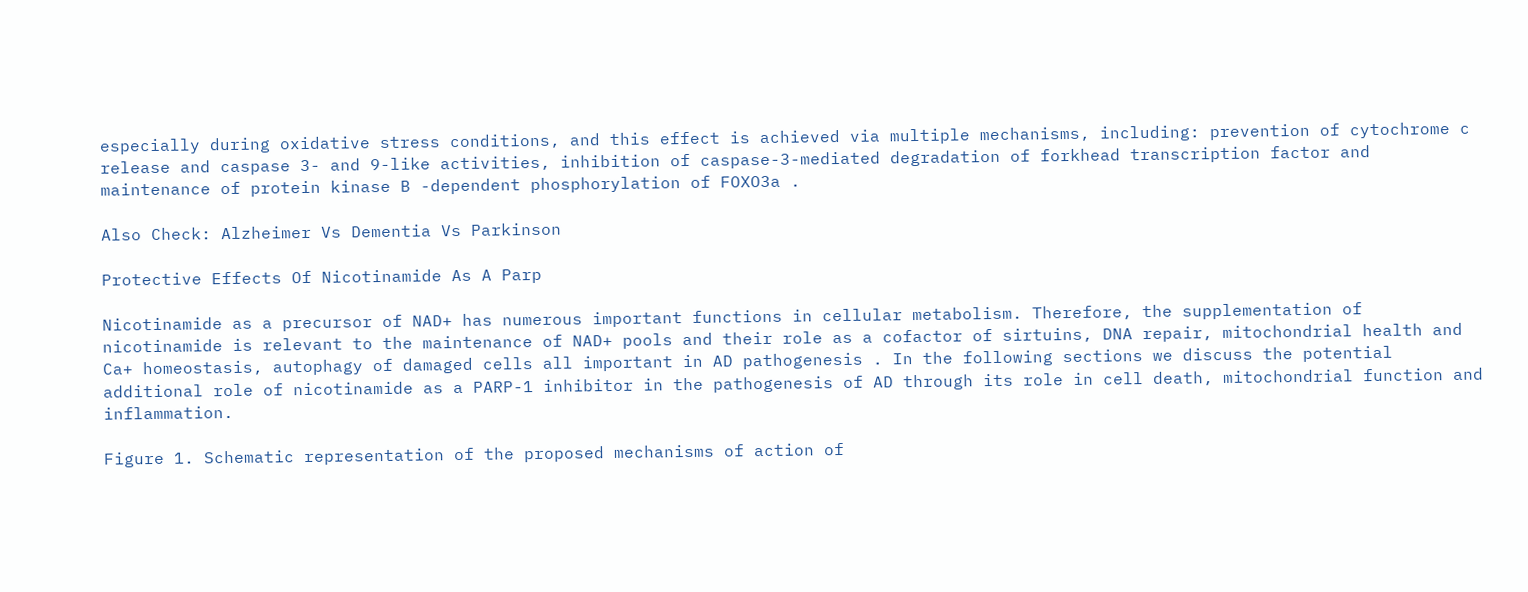especially during oxidative stress conditions, and this effect is achieved via multiple mechanisms, including: prevention of cytochrome c release and caspase 3- and 9-like activities, inhibition of caspase-3-mediated degradation of forkhead transcription factor and maintenance of protein kinase B -dependent phosphorylation of FOXO3a .

Also Check: Alzheimer Vs Dementia Vs Parkinson

Protective Effects Of Nicotinamide As A Parp

Nicotinamide as a precursor of NAD+ has numerous important functions in cellular metabolism. Therefore, the supplementation of nicotinamide is relevant to the maintenance of NAD+ pools and their role as a cofactor of sirtuins, DNA repair, mitochondrial health and Ca+ homeostasis, autophagy of damaged cells all important in AD pathogenesis . In the following sections we discuss the potential additional role of nicotinamide as a PARP-1 inhibitor in the pathogenesis of AD through its role in cell death, mitochondrial function and inflammation.

Figure 1. Schematic representation of the proposed mechanisms of action of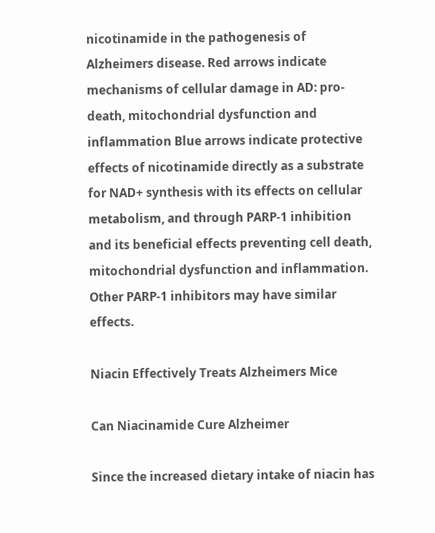nicotinamide in the pathogenesis of Alzheimers disease. Red arrows indicate mechanisms of cellular damage in AD: pro-death, mitochondrial dysfunction and inflammation Blue arrows indicate protective effects of nicotinamide directly as a substrate for NAD+ synthesis with its effects on cellular metabolism, and through PARP-1 inhibition and its beneficial effects preventing cell death, mitochondrial dysfunction and inflammation. Other PARP-1 inhibitors may have similar effects.

Niacin Effectively Treats Alzheimers Mice

Can Niacinamide Cure Alzheimer

Since the increased dietary intake of niacin has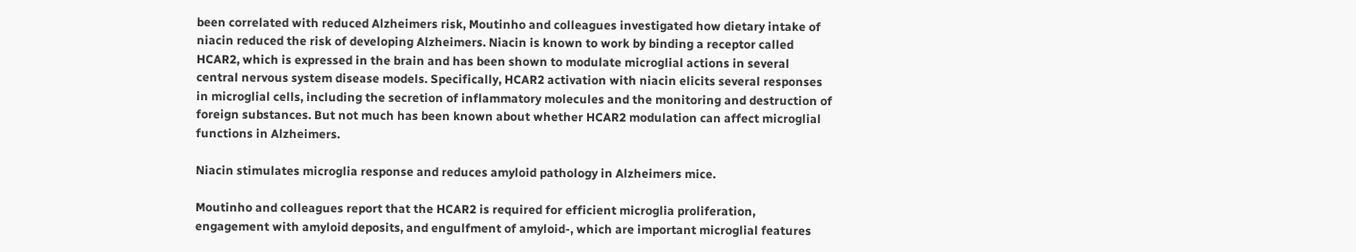been correlated with reduced Alzheimers risk, Moutinho and colleagues investigated how dietary intake of niacin reduced the risk of developing Alzheimers. Niacin is known to work by binding a receptor called HCAR2, which is expressed in the brain and has been shown to modulate microglial actions in several central nervous system disease models. Specifically, HCAR2 activation with niacin elicits several responses in microglial cells, including the secretion of inflammatory molecules and the monitoring and destruction of foreign substances. But not much has been known about whether HCAR2 modulation can affect microglial functions in Alzheimers.

Niacin stimulates microglia response and reduces amyloid pathology in Alzheimers mice.

Moutinho and colleagues report that the HCAR2 is required for efficient microglia proliferation, engagement with amyloid deposits, and engulfment of amyloid-, which are important microglial features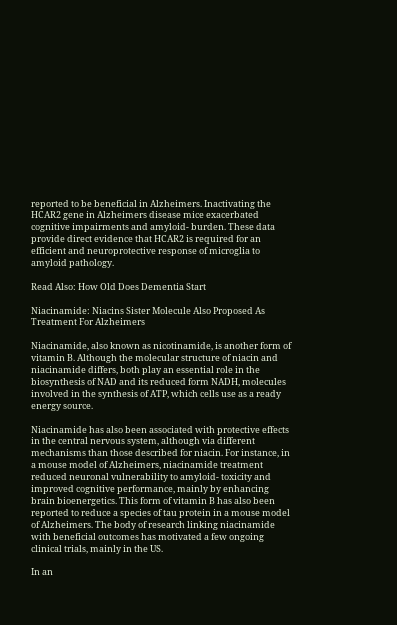reported to be beneficial in Alzheimers. Inactivating the HCAR2 gene in Alzheimers disease mice exacerbated cognitive impairments and amyloid- burden. These data provide direct evidence that HCAR2 is required for an efficient and neuroprotective response of microglia to amyloid pathology.

Read Also: How Old Does Dementia Start

Niacinamide: Niacins Sister Molecule Also Proposed As Treatment For Alzheimers

Niacinamide, also known as nicotinamide, is another form of vitamin B. Although the molecular structure of niacin and niacinamide differs, both play an essential role in the biosynthesis of NAD and its reduced form NADH, molecules involved in the synthesis of ATP, which cells use as a ready energy source.

Niacinamide has also been associated with protective effects in the central nervous system, although via different mechanisms than those described for niacin. For instance, in a mouse model of Alzheimers, niacinamide treatment reduced neuronal vulnerability to amyloid- toxicity and improved cognitive performance, mainly by enhancing brain bioenergetics. This form of vitamin B has also been reported to reduce a species of tau protein in a mouse model of Alzheimers. The body of research linking niacinamide with beneficial outcomes has motivated a few ongoing clinical trials, mainly in the US.

In an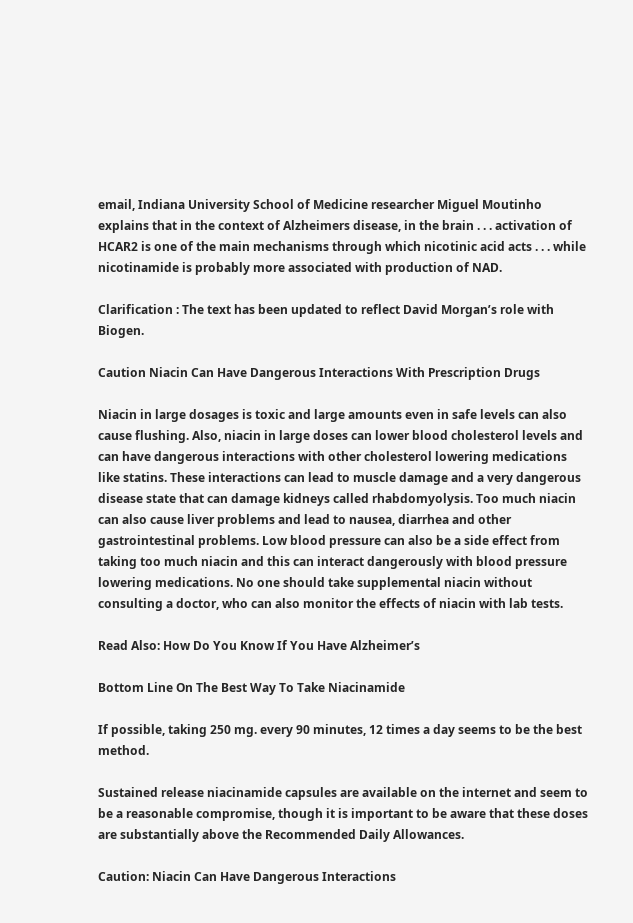email, Indiana University School of Medicine researcher Miguel Moutinho explains that in the context of Alzheimers disease, in the brain . . . activation of HCAR2 is one of the main mechanisms through which nicotinic acid acts . . . while nicotinamide is probably more associated with production of NAD.

Clarification : The text has been updated to reflect David Morgan’s role with Biogen.

Caution Niacin Can Have Dangerous Interactions With Prescription Drugs

Niacin in large dosages is toxic and large amounts even in safe levels can also cause flushing. Also, niacin in large doses can lower blood cholesterol levels and can have dangerous interactions with other cholesterol lowering medications like statins. These interactions can lead to muscle damage and a very dangerous disease state that can damage kidneys called rhabdomyolysis. Too much niacin can also cause liver problems and lead to nausea, diarrhea and other gastrointestinal problems. Low blood pressure can also be a side effect from taking too much niacin and this can interact dangerously with blood pressure lowering medications. No one should take supplemental niacin without consulting a doctor, who can also monitor the effects of niacin with lab tests.

Read Also: How Do You Know If You Have Alzheimer’s

Bottom Line On The Best Way To Take Niacinamide

If possible, taking 250 mg. every 90 minutes, 12 times a day seems to be the best method.

Sustained release niacinamide capsules are available on the internet and seem to be a reasonable compromise, though it is important to be aware that these doses are substantially above the Recommended Daily Allowances.

Caution: Niacin Can Have Dangerous Interactions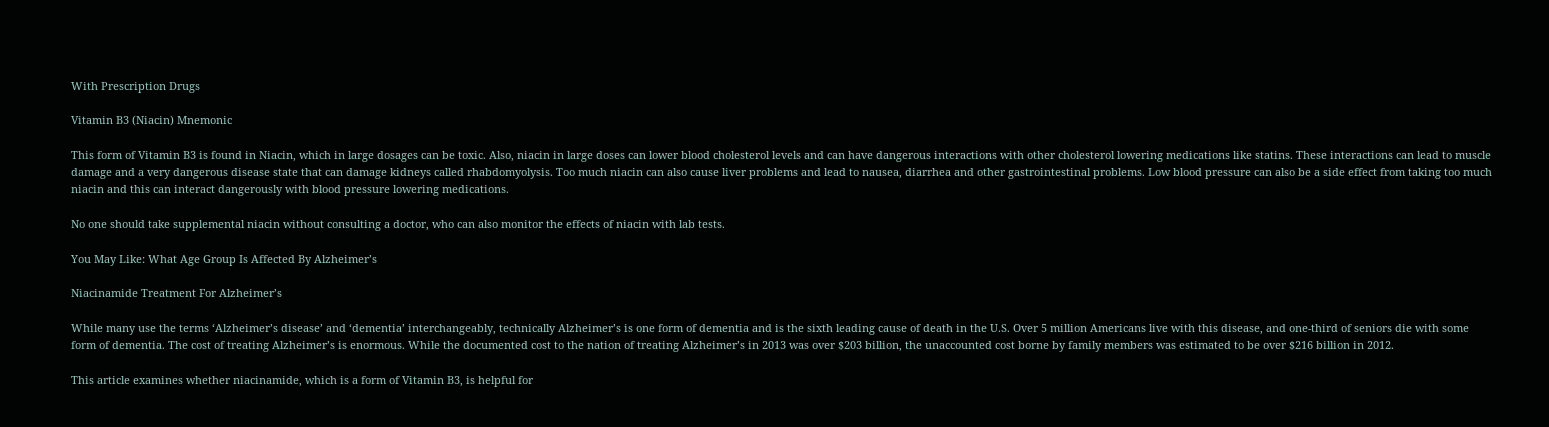With Prescription Drugs

Vitamin B3 (Niacin) Mnemonic

This form of Vitamin B3 is found in Niacin, which in large dosages can be toxic. Also, niacin in large doses can lower blood cholesterol levels and can have dangerous interactions with other cholesterol lowering medications like statins. These interactions can lead to muscle damage and a very dangerous disease state that can damage kidneys called rhabdomyolysis. Too much niacin can also cause liver problems and lead to nausea, diarrhea and other gastrointestinal problems. Low blood pressure can also be a side effect from taking too much niacin and this can interact dangerously with blood pressure lowering medications.

No one should take supplemental niacin without consulting a doctor, who can also monitor the effects of niacin with lab tests.

You May Like: What Age Group Is Affected By Alzheimer’s

Niacinamide Treatment For Alzheimer’s

While many use the terms ‘Alzheimer’s disease’ and ‘dementia’ interchangeably, technically Alzheimer’s is one form of dementia and is the sixth leading cause of death in the U.S. Over 5 million Americans live with this disease, and one-third of seniors die with some form of dementia. The cost of treating Alzheimer’s is enormous. While the documented cost to the nation of treating Alzheimer’s in 2013 was over $203 billion, the unaccounted cost borne by family members was estimated to be over $216 billion in 2012.

This article examines whether niacinamide, which is a form of Vitamin B3, is helpful for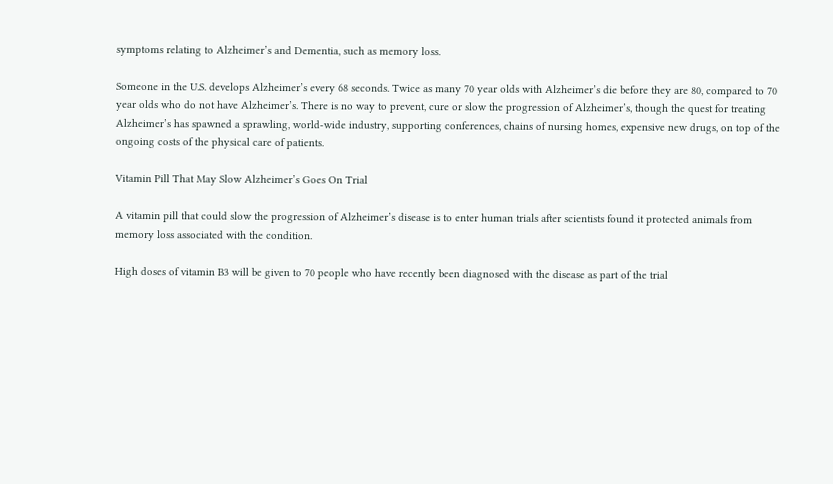symptoms relating to Alzheimer’s and Dementia, such as memory loss.

Someone in the U.S. develops Alzheimer’s every 68 seconds. Twice as many 70 year olds with Alzheimer’s die before they are 80, compared to 70 year olds who do not have Alzheimer’s. There is no way to prevent, cure or slow the progression of Alzheimer’s, though the quest for treating Alzheimer’s has spawned a sprawling, world-wide industry, supporting conferences, chains of nursing homes, expensive new drugs, on top of the ongoing costs of the physical care of patients.

Vitamin Pill That May Slow Alzheimer’s Goes On Trial

A vitamin pill that could slow the progression of Alzheimer’s disease is to enter human trials after scientists found it protected animals from memory loss associated with the condition.

High doses of vitamin B3 will be given to 70 people who have recently been diagnosed with the disease as part of the trial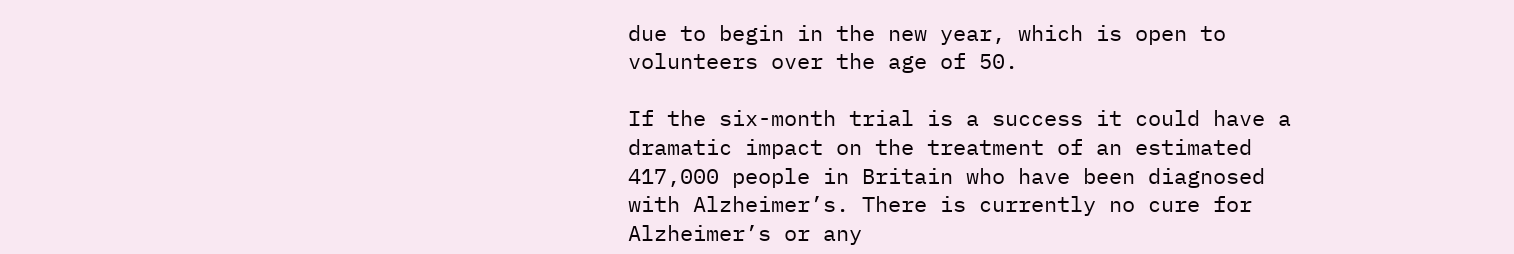due to begin in the new year, which is open to volunteers over the age of 50.

If the six-month trial is a success it could have a dramatic impact on the treatment of an estimated 417,000 people in Britain who have been diagnosed with Alzheimer’s. There is currently no cure for Alzheimer’s or any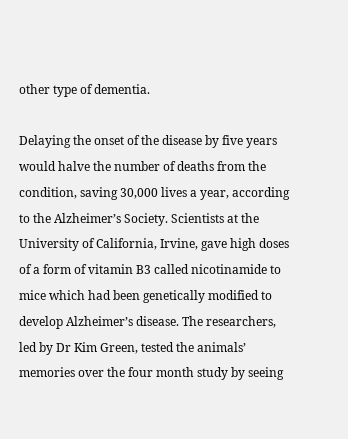other type of dementia.

Delaying the onset of the disease by five years would halve the number of deaths from the condition, saving 30,000 lives a year, according to the Alzheimer’s Society. Scientists at the University of California, Irvine, gave high doses of a form of vitamin B3 called nicotinamide to mice which had been genetically modified to develop Alzheimer’s disease. The researchers, led by Dr Kim Green, tested the animals’ memories over the four month study by seeing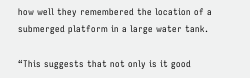how well they remembered the location of a submerged platform in a large water tank.

“This suggests that not only is it good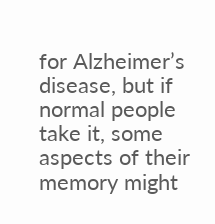for Alzheimer’s disease, but if normal people take it, some aspects of their memory might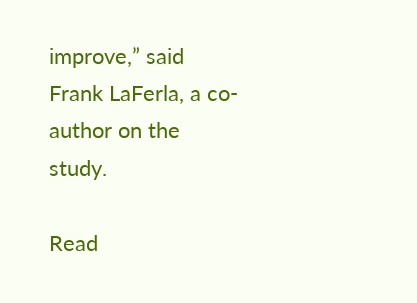improve,” said Frank LaFerla, a co-author on the study.

Read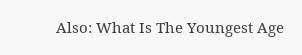Also: What Is The Youngest Age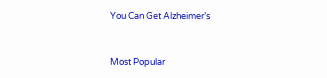You Can Get Alzheimer’s


Most Popular